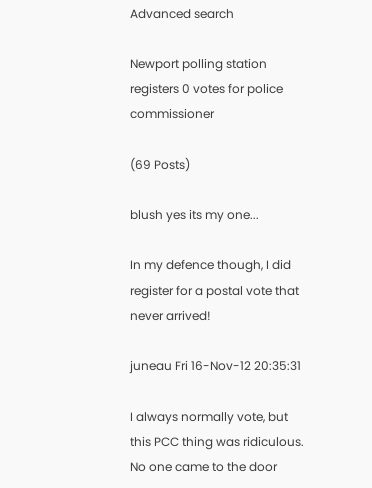Advanced search

Newport polling station registers 0 votes for police commissioner

(69 Posts)

blush yes its my one...

In my defence though, I did register for a postal vote that never arrived!

juneau Fri 16-Nov-12 20:35:31

I always normally vote, but this PCC thing was ridiculous. No one came to the door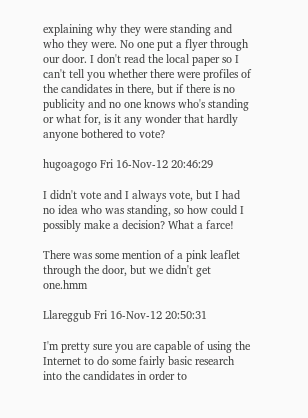explaining why they were standing and who they were. No one put a flyer through our door. I don't read the local paper so I can't tell you whether there were profiles of the candidates in there, but if there is no publicity and no one knows who's standing or what for, is it any wonder that hardly anyone bothered to vote?

hugoagogo Fri 16-Nov-12 20:46:29

I didn't vote and I always vote, but I had no idea who was standing, so how could I possibly make a decision? What a farce!

There was some mention of a pink leaflet through the door, but we didn't get one.hmm

Llareggub Fri 16-Nov-12 20:50:31

I'm pretty sure you are capable of using the Internet to do some fairly basic research into the candidates in order to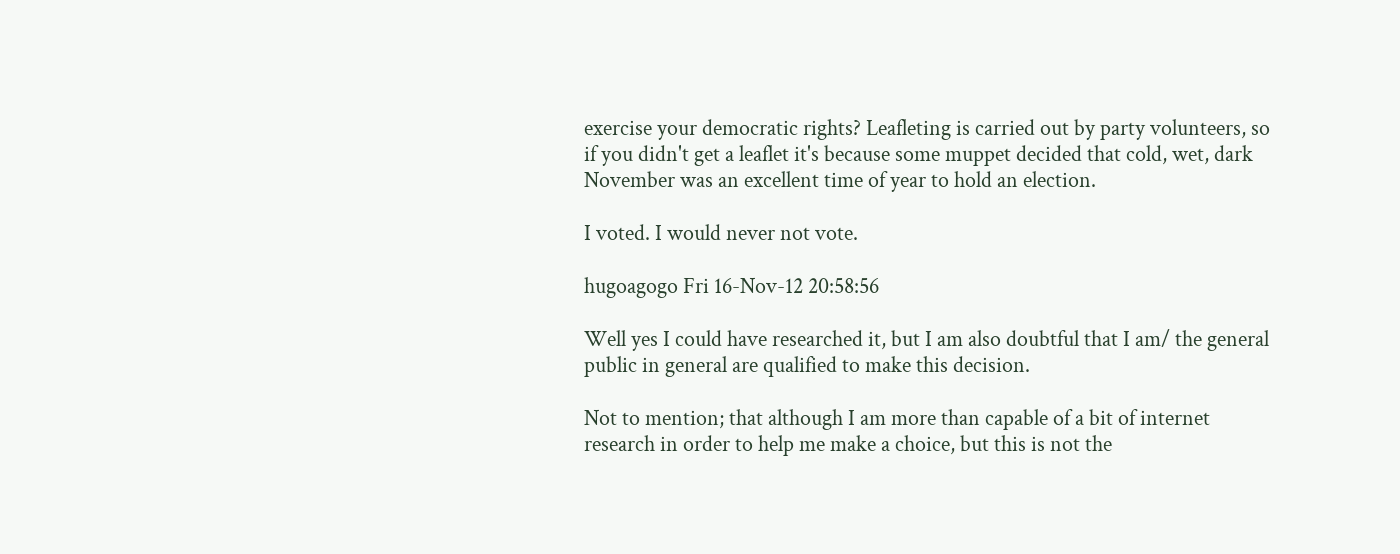exercise your democratic rights? Leafleting is carried out by party volunteers, so if you didn't get a leaflet it's because some muppet decided that cold, wet, dark November was an excellent time of year to hold an election.

I voted. I would never not vote.

hugoagogo Fri 16-Nov-12 20:58:56

Well yes I could have researched it, but I am also doubtful that I am/ the general public in general are qualified to make this decision.

Not to mention; that although I am more than capable of a bit of internet research in order to help me make a choice, but this is not the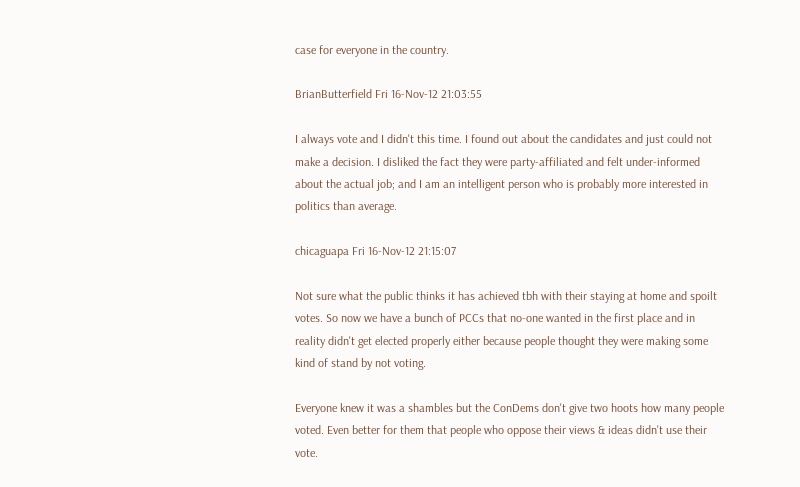case for everyone in the country.

BrianButterfield Fri 16-Nov-12 21:03:55

I always vote and I didn't this time. I found out about the candidates and just could not make a decision. I disliked the fact they were party-affiliated and felt under-informed about the actual job; and I am an intelligent person who is probably more interested in politics than average.

chicaguapa Fri 16-Nov-12 21:15:07

Not sure what the public thinks it has achieved tbh with their staying at home and spoilt votes. So now we have a bunch of PCCs that no-one wanted in the first place and in reality didn't get elected properly either because people thought they were making some kind of stand by not voting.

Everyone knew it was a shambles but the ConDems don't give two hoots how many people voted. Even better for them that people who oppose their views & ideas didn't use their vote.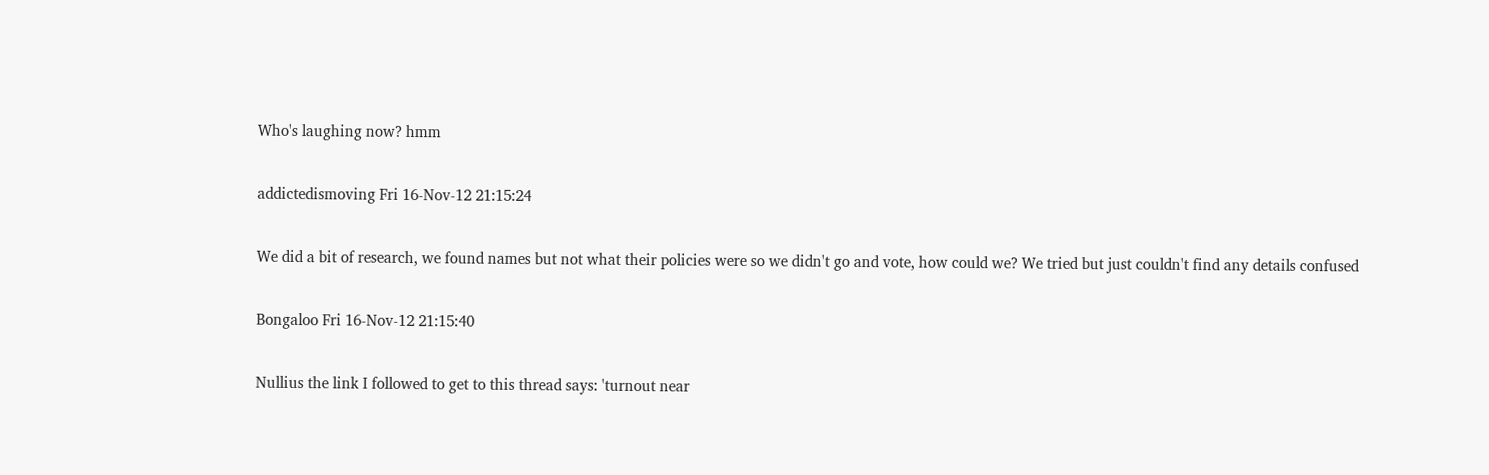Who's laughing now? hmm

addictedismoving Fri 16-Nov-12 21:15:24

We did a bit of research, we found names but not what their policies were so we didn't go and vote, how could we? We tried but just couldn't find any details confused

Bongaloo Fri 16-Nov-12 21:15:40

Nullius the link I followed to get to this thread says: 'turnout near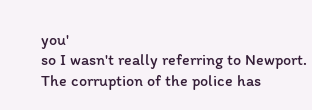you'
so I wasn't really referring to Newport.
The corruption of the police has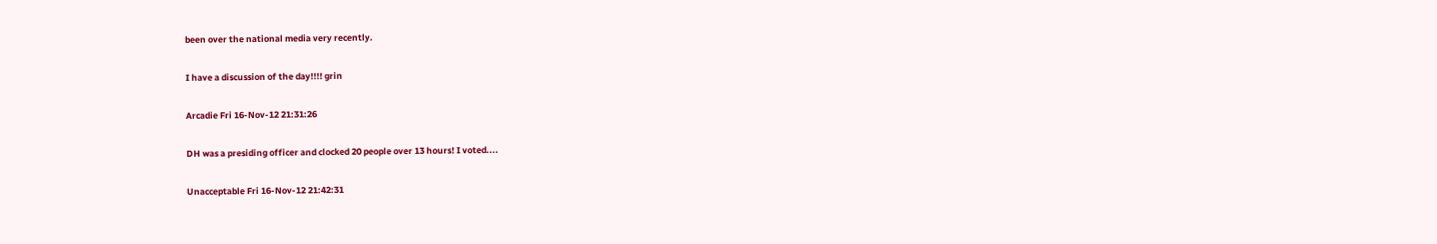been over the national media very recently.

I have a discussion of the day!!!! grin

Arcadie Fri 16-Nov-12 21:31:26

DH was a presiding officer and clocked 20 people over 13 hours! I voted....

Unacceptable Fri 16-Nov-12 21:42:31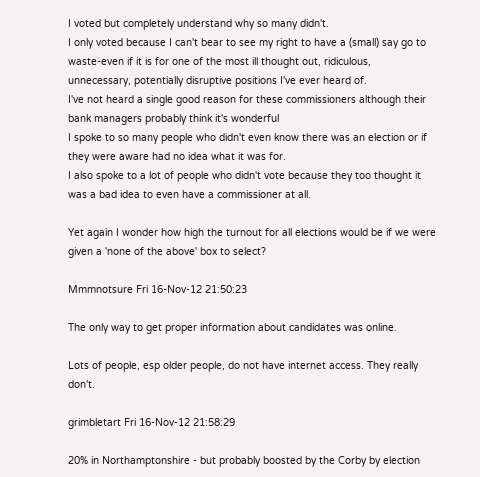I voted but completely understand why so many didn't.
I only voted because I can't bear to see my right to have a (small) say go to waste-even if it is for one of the most ill thought out, ridiculous, unnecessary, potentially disruptive positions I've ever heard of.
I've not heard a single good reason for these commissioners although their bank managers probably think it's wonderful
I spoke to so many people who didn't even know there was an election or if they were aware had no idea what it was for.
I also spoke to a lot of people who didn't vote because they too thought it was a bad idea to even have a commissioner at all.

Yet again I wonder how high the turnout for all elections would be if we were given a 'none of the above' box to select?

Mmmnotsure Fri 16-Nov-12 21:50:23

The only way to get proper information about candidates was online.

Lots of people, esp older people, do not have internet access. They really don't.

grimbletart Fri 16-Nov-12 21:58:29

20% in Northamptonshire - but probably boosted by the Corby by election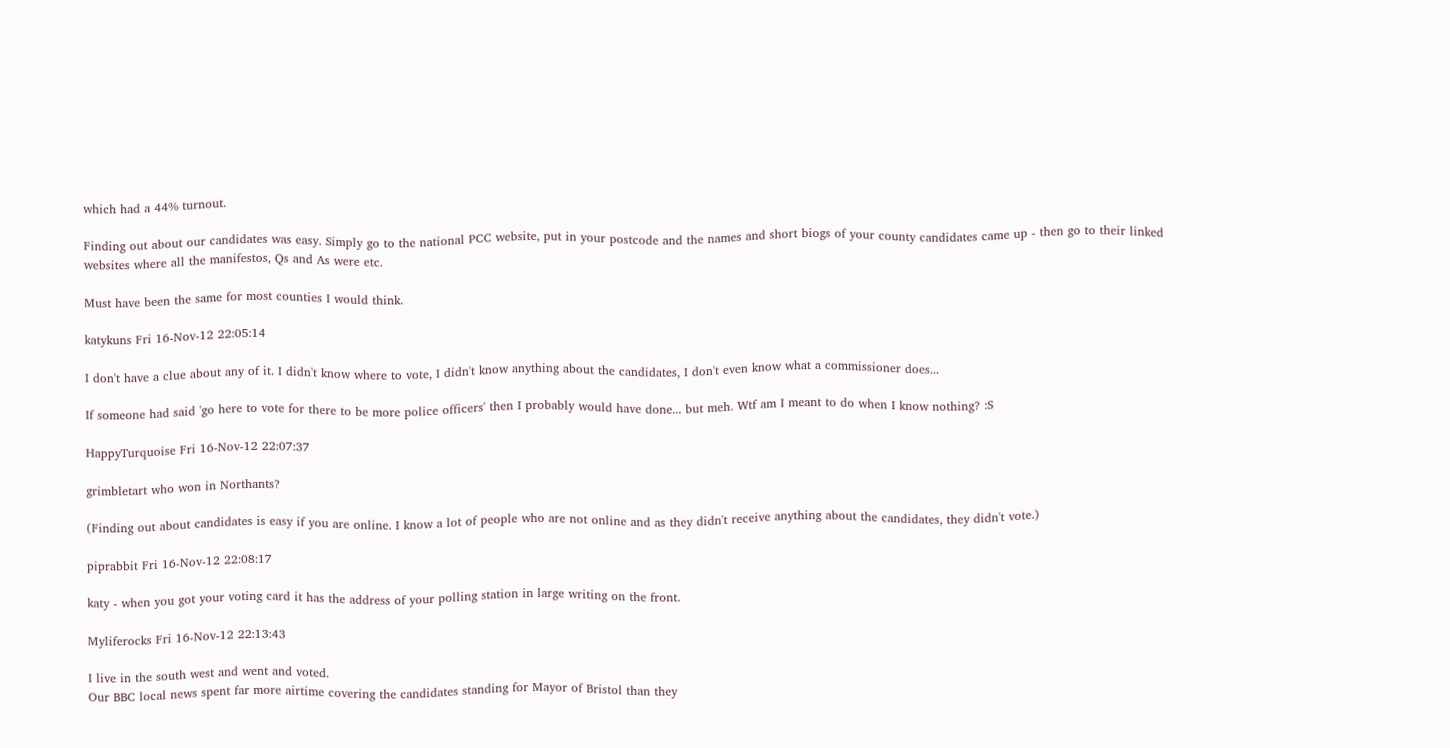which had a 44% turnout.

Finding out about our candidates was easy. Simply go to the national PCC website, put in your postcode and the names and short biogs of your county candidates came up - then go to their linked websites where all the manifestos, Qs and As were etc.

Must have been the same for most counties I would think.

katykuns Fri 16-Nov-12 22:05:14

I don't have a clue about any of it. I didn't know where to vote, I didn't know anything about the candidates, I don't even know what a commissioner does...

If someone had said 'go here to vote for there to be more police officers' then I probably would have done... but meh. Wtf am I meant to do when I know nothing? :S

HappyTurquoise Fri 16-Nov-12 22:07:37

grimbletart who won in Northants?

(Finding out about candidates is easy if you are online. I know a lot of people who are not online and as they didn't receive anything about the candidates, they didn't vote.)

piprabbit Fri 16-Nov-12 22:08:17

katy - when you got your voting card it has the address of your polling station in large writing on the front.

Myliferocks Fri 16-Nov-12 22:13:43

I live in the south west and went and voted.
Our BBC local news spent far more airtime covering the candidates standing for Mayor of Bristol than they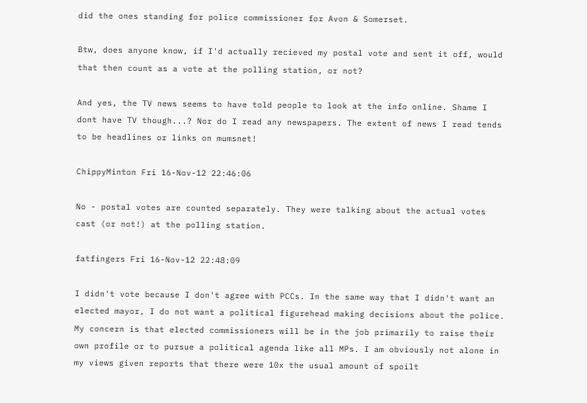did the ones standing for police commissioner for Avon & Somerset.

Btw, does anyone know, if I'd actually recieved my postal vote and sent it off, would that then count as a vote at the polling station, or not?

And yes, the TV news seems to have told people to look at the info online. Shame I dont have TV though...? Nor do I read any newspapers. The extent of news I read tends to be headlines or links on mumsnet!

ChippyMinton Fri 16-Nov-12 22:46:06

No - postal votes are counted separately. They were talking about the actual votes cast (or not!) at the polling station.

fatfingers Fri 16-Nov-12 22:48:09

I didn't vote because I don't agree with PCCs. In the same way that I didn't want an elected mayor, I do not want a political figurehead making decisions about the police. My concern is that elected commissioners will be in the job primarily to raise their own profile or to pursue a political agenda like all MPs. I am obviously not alone in my views given reports that there were 10x the usual amount of spoilt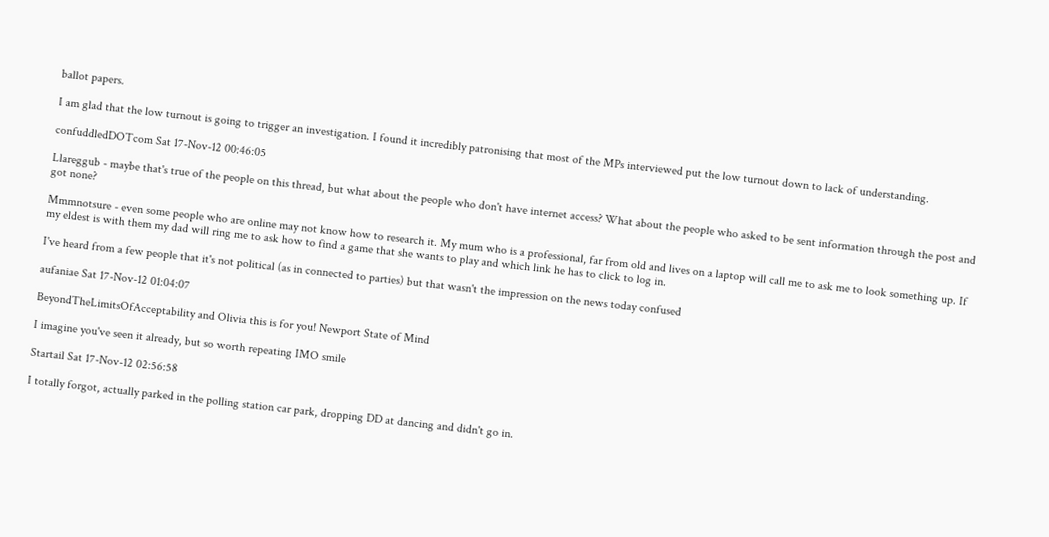ballot papers.

I am glad that the low turnout is going to trigger an investigation. I found it incredibly patronising that most of the MPs interviewed put the low turnout down to lack of understanding.

confuddledDOTcom Sat 17-Nov-12 00:46:05

Llareggub - maybe that's true of the people on this thread, but what about the people who don't have internet access? What about the people who asked to be sent information through the post and got none?

Mmmnotsure - even some people who are online may not know how to research it. My mum who is a professional, far from old and lives on a laptop will call me to ask me to look something up. If my eldest is with them my dad will ring me to ask how to find a game that she wants to play and which link he has to click to log in.

I've heard from a few people that it's not political (as in connected to parties) but that wasn't the impression on the news today confused

aufaniae Sat 17-Nov-12 01:04:07

BeyondTheLimitsOfAcceptability and Olivia this is for you! Newport State of Mind

I imagine you've seen it already, but so worth repeating IMO smile

Startail Sat 17-Nov-12 02:56:58

I totally forgot, actually parked in the polling station car park, dropping DD at dancing and didn't go in.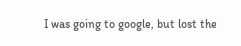I was going to google, but lost the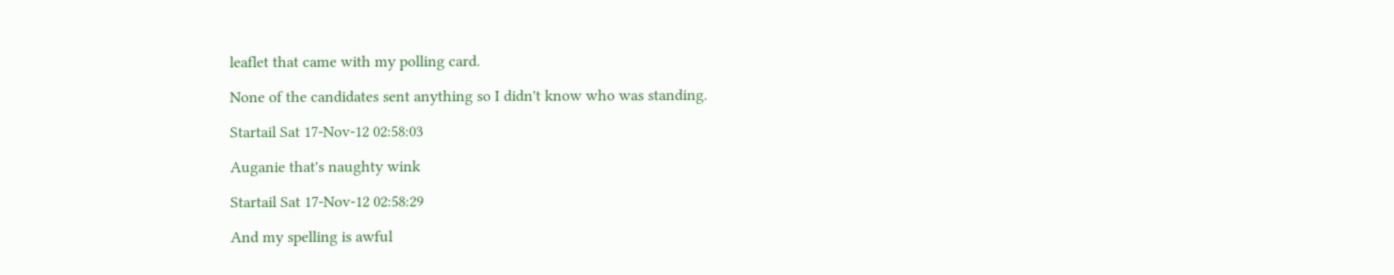leaflet that came with my polling card.

None of the candidates sent anything so I didn't know who was standing.

Startail Sat 17-Nov-12 02:58:03

Auganie that's naughty wink

Startail Sat 17-Nov-12 02:58:29

And my spelling is awful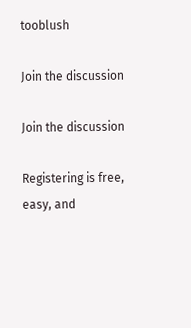tooblush

Join the discussion

Join the discussion

Registering is free, easy, and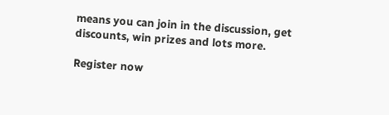means you can join in the discussion, get discounts, win prizes and lots more.

Register now